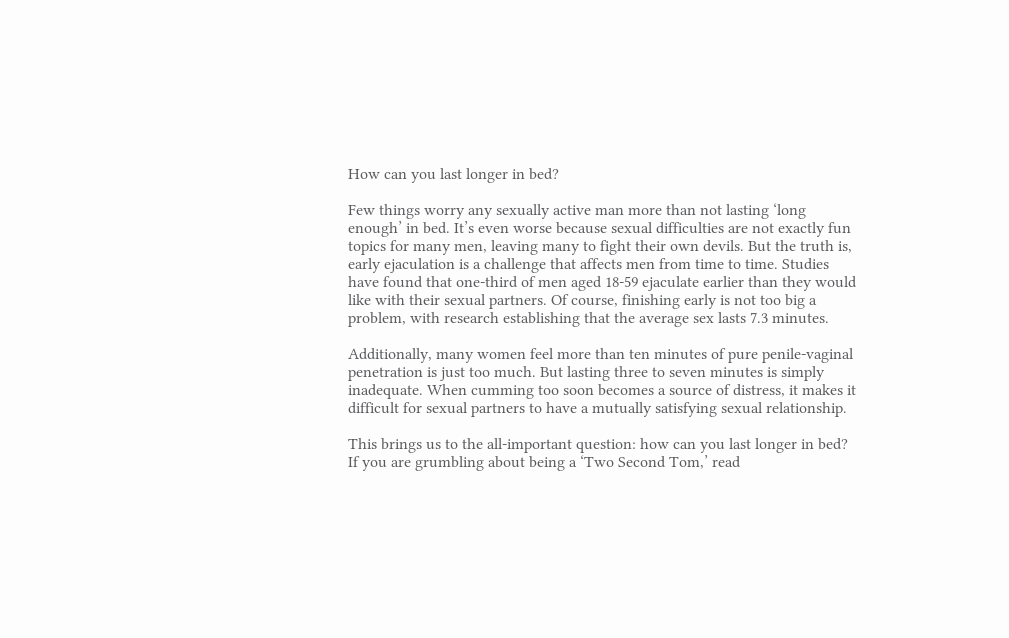How can you last longer in bed?

Few things worry any sexually active man more than not lasting ‘long enough’ in bed. It’s even worse because sexual difficulties are not exactly fun topics for many men, leaving many to fight their own devils. But the truth is, early ejaculation is a challenge that affects men from time to time. Studies have found that one-third of men aged 18-59 ejaculate earlier than they would like with their sexual partners. Of course, finishing early is not too big a problem, with research establishing that the average sex lasts 7.3 minutes.

Additionally, many women feel more than ten minutes of pure penile-vaginal penetration is just too much. But lasting three to seven minutes is simply inadequate. When cumming too soon becomes a source of distress, it makes it difficult for sexual partners to have a mutually satisfying sexual relationship.

This brings us to the all-important question: how can you last longer in bed? If you are grumbling about being a ‘Two Second Tom,’ read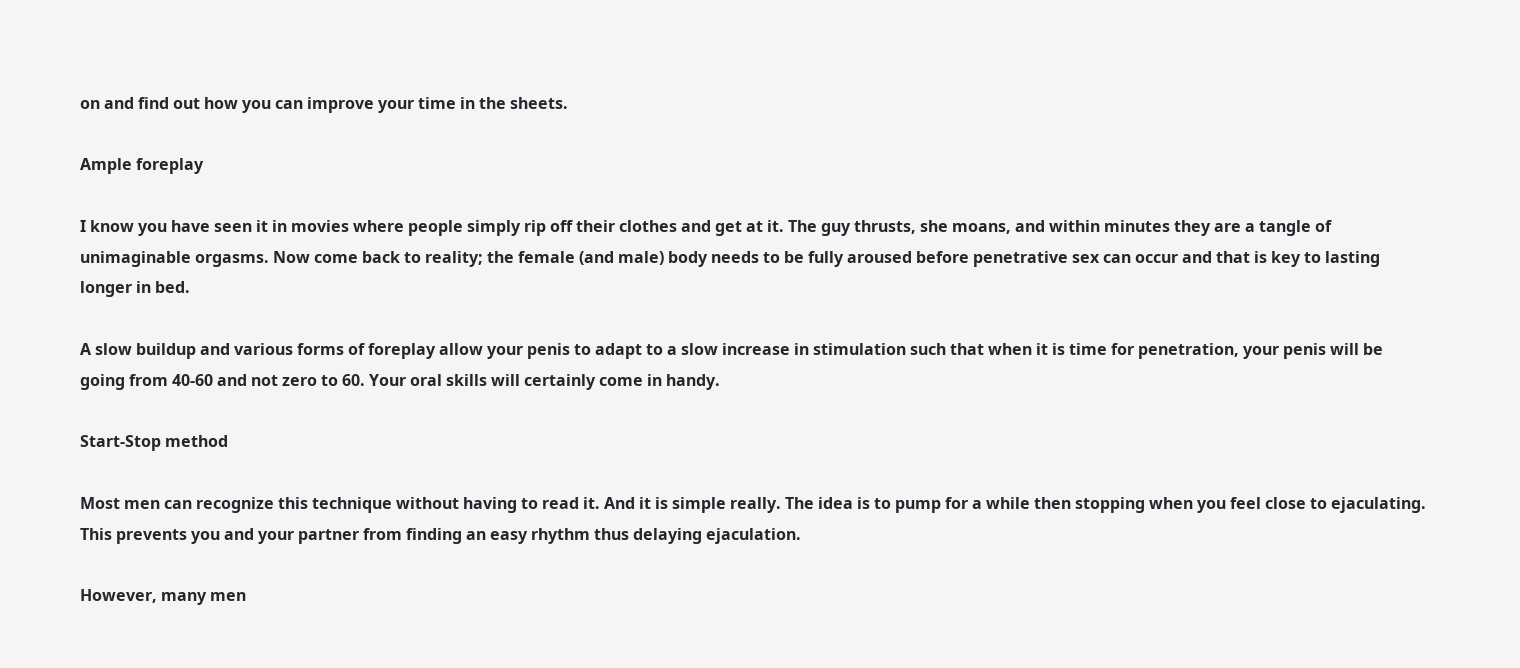on and find out how you can improve your time in the sheets.

Ample foreplay

I know you have seen it in movies where people simply rip off their clothes and get at it. The guy thrusts, she moans, and within minutes they are a tangle of unimaginable orgasms. Now come back to reality; the female (and male) body needs to be fully aroused before penetrative sex can occur and that is key to lasting longer in bed.

A slow buildup and various forms of foreplay allow your penis to adapt to a slow increase in stimulation such that when it is time for penetration, your penis will be going from 40-60 and not zero to 60. Your oral skills will certainly come in handy.

Start-Stop method

Most men can recognize this technique without having to read it. And it is simple really. The idea is to pump for a while then stopping when you feel close to ejaculating. This prevents you and your partner from finding an easy rhythm thus delaying ejaculation.

However, many men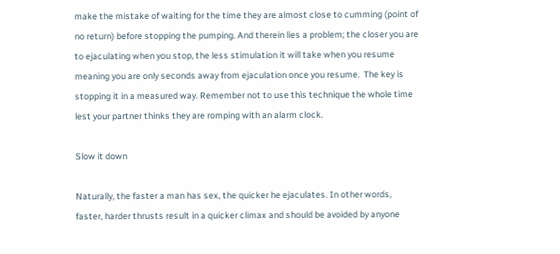make the mistake of waiting for the time they are almost close to cumming (point of no return) before stopping the pumping. And therein lies a problem; the closer you are to ejaculating when you stop, the less stimulation it will take when you resume meaning you are only seconds away from ejaculation once you resume.  The key is stopping it in a measured way. Remember not to use this technique the whole time lest your partner thinks they are romping with an alarm clock.

Slow it down

Naturally, the faster a man has sex, the quicker he ejaculates. In other words, faster, harder thrusts result in a quicker climax and should be avoided by anyone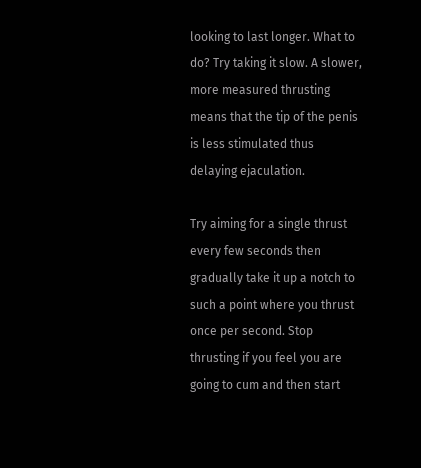looking to last longer. What to do? Try taking it slow. A slower, more measured thrusting means that the tip of the penis is less stimulated thus delaying ejaculation.

Try aiming for a single thrust every few seconds then gradually take it up a notch to such a point where you thrust once per second. Stop thrusting if you feel you are going to cum and then start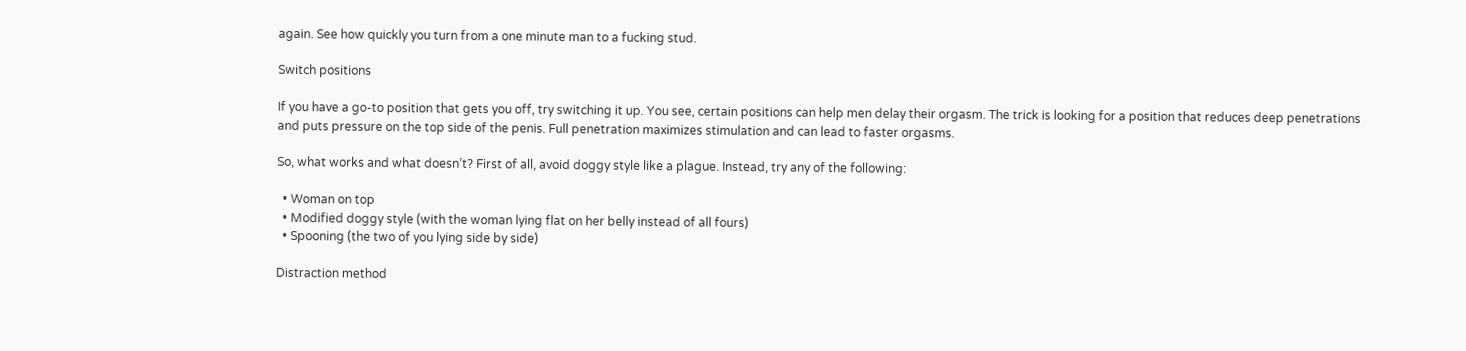again. See how quickly you turn from a one minute man to a fucking stud.

Switch positions

If you have a go-to position that gets you off, try switching it up. You see, certain positions can help men delay their orgasm. The trick is looking for a position that reduces deep penetrations and puts pressure on the top side of the penis. Full penetration maximizes stimulation and can lead to faster orgasms.

So, what works and what doesn’t? First of all, avoid doggy style like a plague. Instead, try any of the following:

  • Woman on top
  • Modified doggy style (with the woman lying flat on her belly instead of all fours)
  • Spooning (the two of you lying side by side)

Distraction method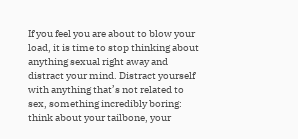If you feel you are about to blow your load, it is time to stop thinking about anything sexual right away and distract your mind. Distract yourself with anything that’s not related to sex, something incredibly boring:  think about your tailbone, your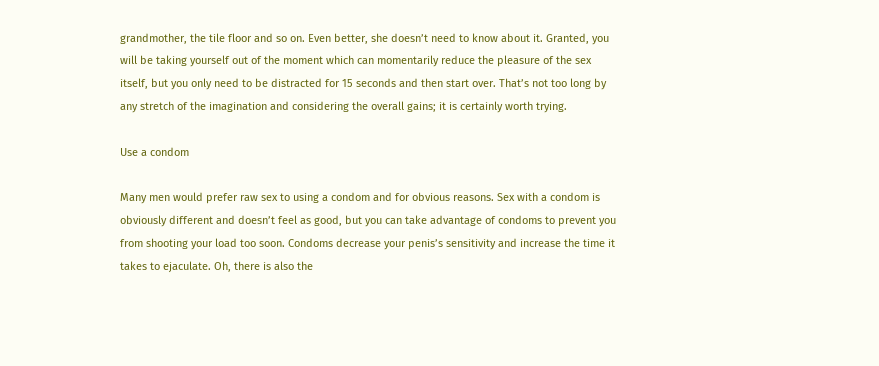grandmother, the tile floor and so on. Even better, she doesn’t need to know about it. Granted, you will be taking yourself out of the moment which can momentarily reduce the pleasure of the sex itself, but you only need to be distracted for 15 seconds and then start over. That’s not too long by any stretch of the imagination and considering the overall gains; it is certainly worth trying.

Use a condom

Many men would prefer raw sex to using a condom and for obvious reasons. Sex with a condom is obviously different and doesn’t feel as good, but you can take advantage of condoms to prevent you from shooting your load too soon. Condoms decrease your penis’s sensitivity and increase the time it takes to ejaculate. Oh, there is also the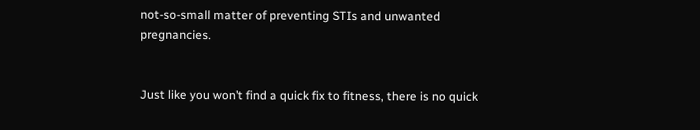not-so-small matter of preventing STIs and unwanted pregnancies.


Just like you won’t find a quick fix to fitness, there is no quick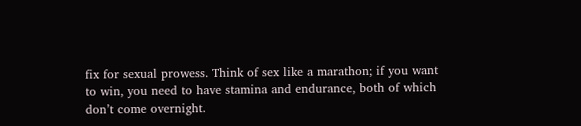fix for sexual prowess. Think of sex like a marathon; if you want to win, you need to have stamina and endurance, both of which don’t come overnight.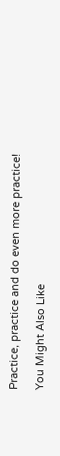Practice, practice and do even more practice!

You Might Also Like